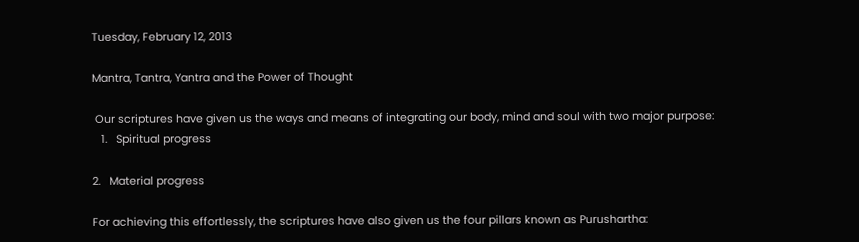Tuesday, February 12, 2013

Mantra, Tantra, Yantra and the Power of Thought

 Our scriptures have given us the ways and means of integrating our body, mind and soul with two major purpose:
   1.   Spiritual progress

2.   Material progress

For achieving this effortlessly, the scriptures have also given us the four pillars known as Purushartha: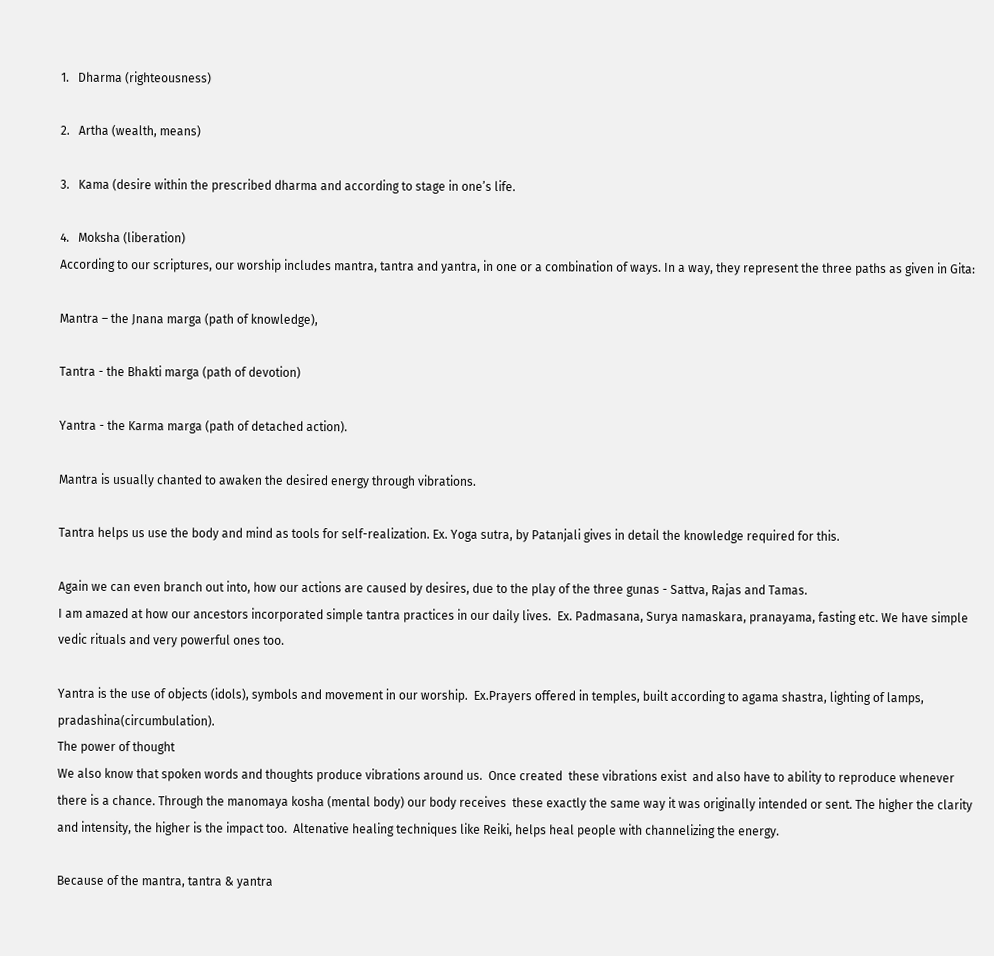1.   Dharma (righteousness)

2.   Artha (wealth, means)

3.   Kama (desire within the prescribed dharma and according to stage in one’s life.

4.   Moksha (liberation)
According to our scriptures, our worship includes mantra, tantra and yantra, in one or a combination of ways. In a way, they represent the three paths as given in Gita:

Mantra – the Jnana marga (path of knowledge),

Tantra - the Bhakti marga (path of devotion)

Yantra - the Karma marga (path of detached action).

Mantra is usually chanted to awaken the desired energy through vibrations.

Tantra helps us use the body and mind as tools for self-realization. Ex. Yoga sutra, by Patanjali gives in detail the knowledge required for this.

Again we can even branch out into, how our actions are caused by desires, due to the play of the three gunas - Sattva, Rajas and Tamas.
I am amazed at how our ancestors incorporated simple tantra practices in our daily lives.  Ex. Padmasana, Surya namaskara, pranayama, fasting etc. We have simple vedic rituals and very powerful ones too.

Yantra is the use of objects (idols), symbols and movement in our worship.  Ex.Prayers offered in temples, built according to agama shastra, lighting of lamps, pradashina(circumbulation).
The power of thought
We also know that spoken words and thoughts produce vibrations around us.  Once created  these vibrations exist  and also have to ability to reproduce whenever there is a chance. Through the manomaya kosha (mental body) our body receives  these exactly the same way it was originally intended or sent. The higher the clarity and intensity, the higher is the impact too.  Altenative healing techniques like Reiki, helps heal people with channelizing the energy.

Because of the mantra, tantra & yantra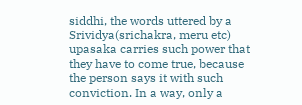siddhi, the words uttered by a Srividya(srichakra, meru etc) upasaka carries such power that they have to come true, because the person says it with such conviction. In a way, only a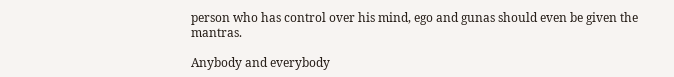person who has control over his mind, ego and gunas should even be given the mantras.

Anybody and everybody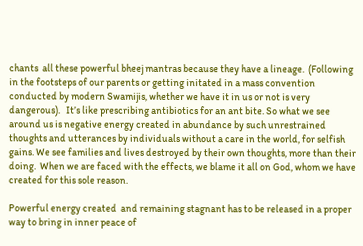chants  all these powerful bheej mantras because they have a lineage.  (Following in the footsteps of our parents or getting initated in a mass convention conducted by modern Swamijis, whether we have it in us or not is very dangerous).   It’s like prescribing antibiotics for an ant bite. So what we see around us is negative energy created in abundance by such unrestrained thoughts and utterances by individuals without a care in the world, for selfish gains. We see families and lives destroyed by their own thoughts, more than their doing.  When we are faced with the effects, we blame it all on God, whom we have created for this sole reason.

Powerful energy created  and remaining stagnant has to be released in a proper way to bring in inner peace of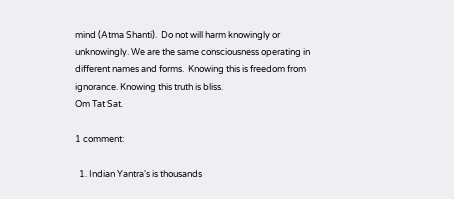mind (Atma Shanti).  Do not will harm knowingly or unknowingly. We are the same consciousness operating in different names and forms.  Knowing this is freedom from ignorance. Knowing this truth is bliss.
Om Tat Sat.

1 comment:

  1. Indian Yantra's is thousands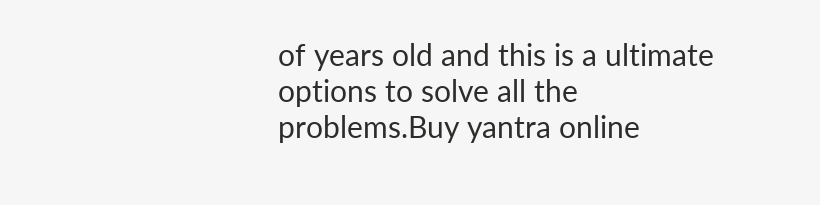of years old and this is a ultimate options to solve all the problems.Buy yantra online